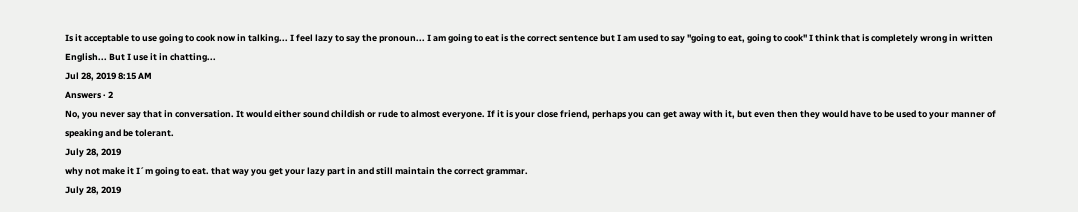Is it acceptable to use going to cook now in talking... I feel lazy to say the pronoun... I am going to eat is the correct sentence but I am used to say "going to eat, going to cook" I think that is completely wrong in written English... But I use it in chatting...
Jul 28, 2019 8:15 AM
Answers · 2
No, you never say that in conversation. It would either sound childish or rude to almost everyone. If it is your close friend, perhaps you can get away with it, but even then they would have to be used to your manner of speaking and be tolerant.
July 28, 2019
why not make it I´m going to eat. that way you get your lazy part in and still maintain the correct grammar.
July 28, 2019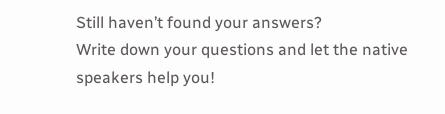Still haven’t found your answers?
Write down your questions and let the native speakers help you!